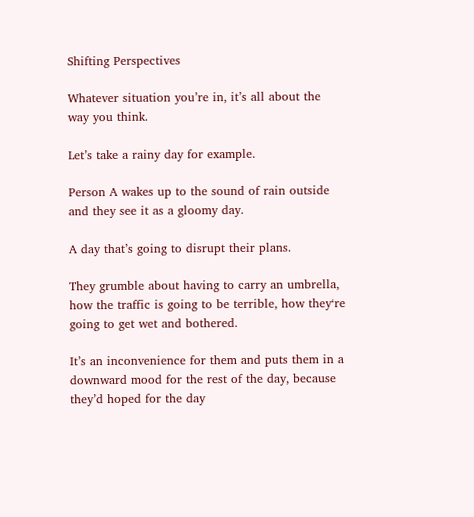Shifting Perspectives

Whatever situation you’re in, it’s all about the way you think.

Let’s take a rainy day for example.

Person A wakes up to the sound of rain outside and they see it as a gloomy day.

A day that’s going to disrupt their plans.

They grumble about having to carry an umbrella, how the traffic is going to be terrible, how they‘re going to get wet and bothered.

It’s an inconvenience for them and puts them in a downward mood for the rest of the day, because they’d hoped for the day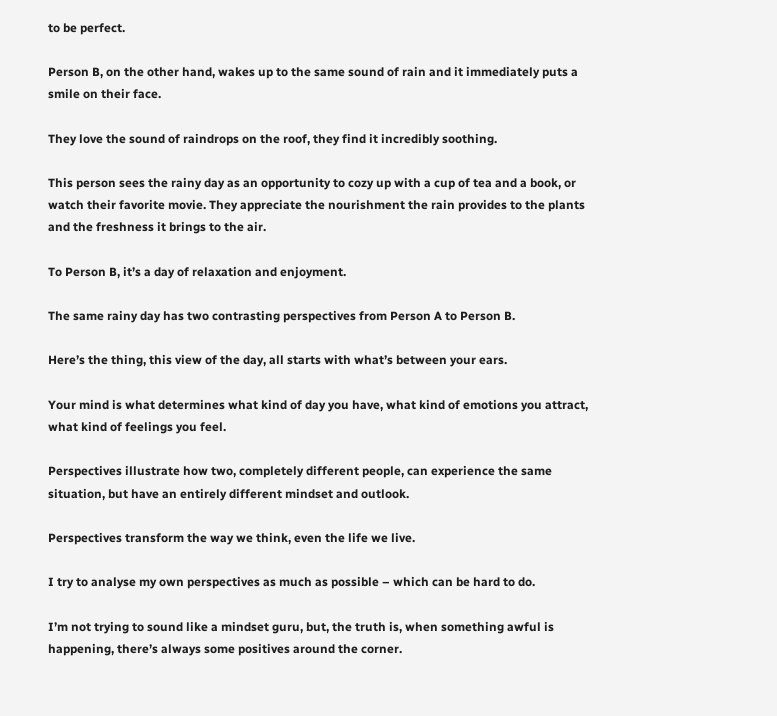to be perfect.

Person B, on the other hand, wakes up to the same sound of rain and it immediately puts a smile on their face.

They love the sound of raindrops on the roof, they find it incredibly soothing.

This person sees the rainy day as an opportunity to cozy up with a cup of tea and a book, or watch their favorite movie. They appreciate the nourishment the rain provides to the plants and the freshness it brings to the air.

To Person B, it’s a day of relaxation and enjoyment.

The same rainy day has two contrasting perspectives from Person A to Person B.

Here’s the thing, this view of the day, all starts with what’s between your ears.

Your mind is what determines what kind of day you have, what kind of emotions you attract, what kind of feelings you feel.

Perspectives illustrate how two, completely different people, can experience the same situation, but have an entirely different mindset and outlook.

Perspectives transform the way we think, even the life we live.

I try to analyse my own perspectives as much as possible – which can be hard to do.

I’m not trying to sound like a mindset guru, but, the truth is, when something awful is happening, there’s always some positives around the corner.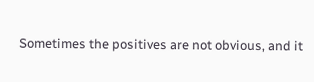Sometimes the positives are not obvious, and it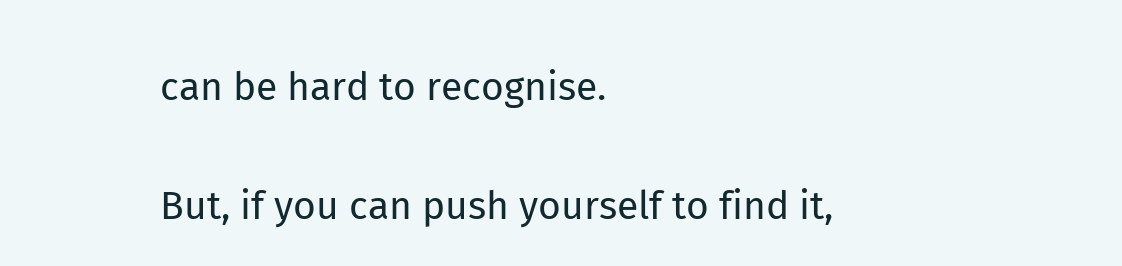can be hard to recognise.

But, if you can push yourself to find it,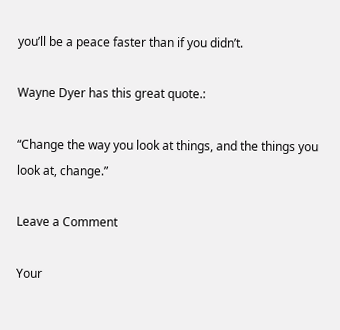you’ll be a peace faster than if you didn’t.

Wayne Dyer has this great quote.:

“Change the way you look at things, and the things you look at, change.”

Leave a Comment

Your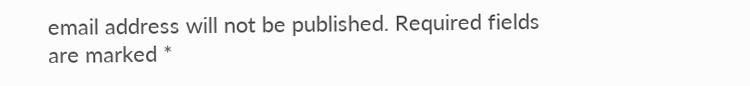email address will not be published. Required fields are marked *